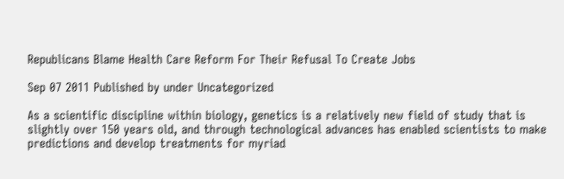Republicans Blame Health Care Reform For Their Refusal To Create Jobs

Sep 07 2011 Published by under Uncategorized

As a scientific discipline within biology, genetics is a relatively new field of study that is slightly over 150 years old, and through technological advances has enabled scientists to make predictions and develop treatments for myriad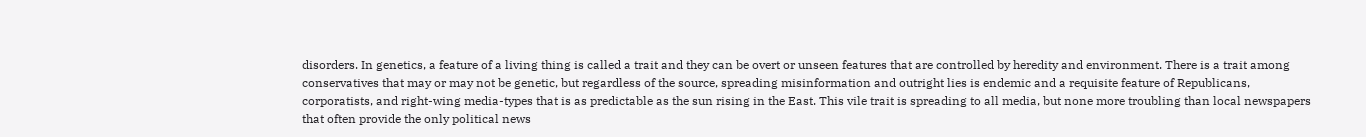disorders. In genetics, a feature of a living thing is called a trait and they can be overt or unseen features that are controlled by heredity and environment. There is a trait among conservatives that may or may not be genetic, but regardless of the source, spreading misinformation and outright lies is endemic and a requisite feature of Republicans, corporatists, and right-wing media-types that is as predictable as the sun rising in the East. This vile trait is spreading to all media, but none more troubling than local newspapers that often provide the only political news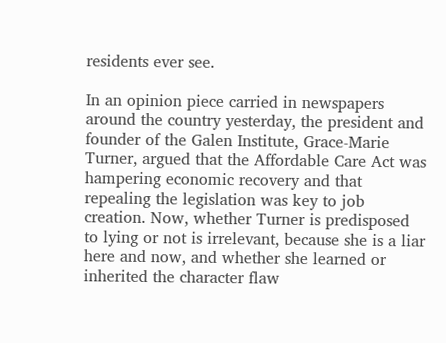residents ever see.

In an opinion piece carried in newspapers around the country yesterday, the president and founder of the Galen Institute, Grace-Marie Turner, argued that the Affordable Care Act was hampering economic recovery and that repealing the legislation was key to job creation. Now, whether Turner is predisposed to lying or not is irrelevant, because she is a liar here and now, and whether she learned or inherited the character flaw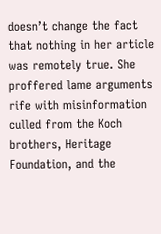doesn’t change the fact that nothing in her article was remotely true. She proffered lame arguments rife with misinformation culled from the Koch brothers, Heritage Foundation, and the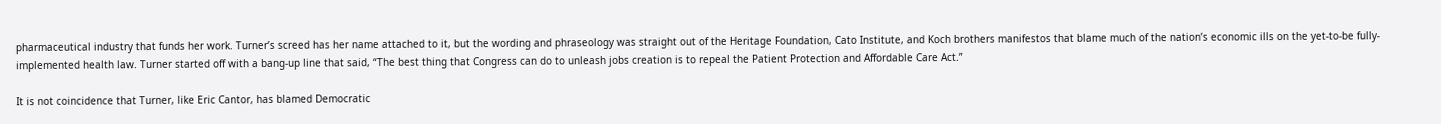pharmaceutical industry that funds her work. Turner’s screed has her name attached to it, but the wording and phraseology was straight out of the Heritage Foundation, Cato Institute, and Koch brothers manifestos that blame much of the nation’s economic ills on the yet-to-be fully-implemented health law. Turner started off with a bang-up line that said, “The best thing that Congress can do to unleash jobs creation is to repeal the Patient Protection and Affordable Care Act.”

It is not coincidence that Turner, like Eric Cantor, has blamed Democratic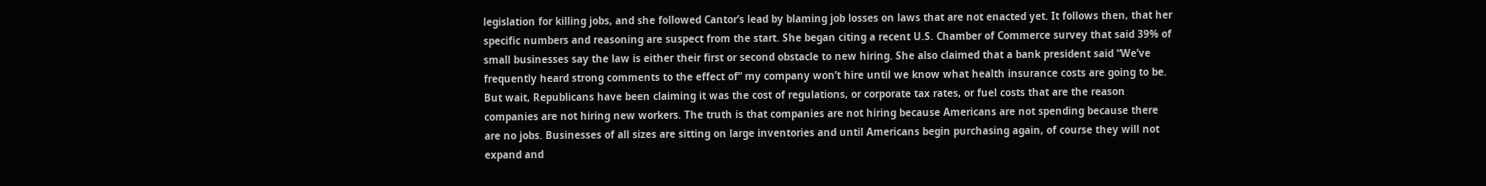legislation for killing jobs, and she followed Cantor’s lead by blaming job losses on laws that are not enacted yet. It follows then, that her specific numbers and reasoning are suspect from the start. She began citing a recent U.S. Chamber of Commerce survey that said 39% of small businesses say the law is either their first or second obstacle to new hiring. She also claimed that a bank president said “We’ve frequently heard strong comments to the effect of” my company won’t hire until we know what health insurance costs are going to be. But wait, Republicans have been claiming it was the cost of regulations, or corporate tax rates, or fuel costs that are the reason companies are not hiring new workers. The truth is that companies are not hiring because Americans are not spending because there are no jobs. Businesses of all sizes are sitting on large inventories and until Americans begin purchasing again, of course they will not expand and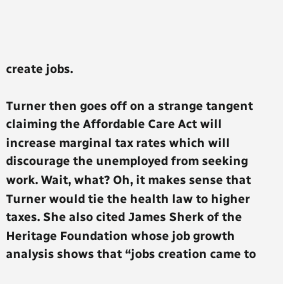create jobs.

Turner then goes off on a strange tangent claiming the Affordable Care Act will increase marginal tax rates which will discourage the unemployed from seeking work. Wait, what? Oh, it makes sense that Turner would tie the health law to higher taxes. She also cited James Sherk of the Heritage Foundation whose job growth analysis shows that “jobs creation came to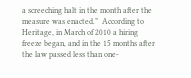a screeching halt in the month after the measure was enacted.”  According to Heritage, in March of 2010 a hiring freeze began, and in the 15 months after the law passed less than one-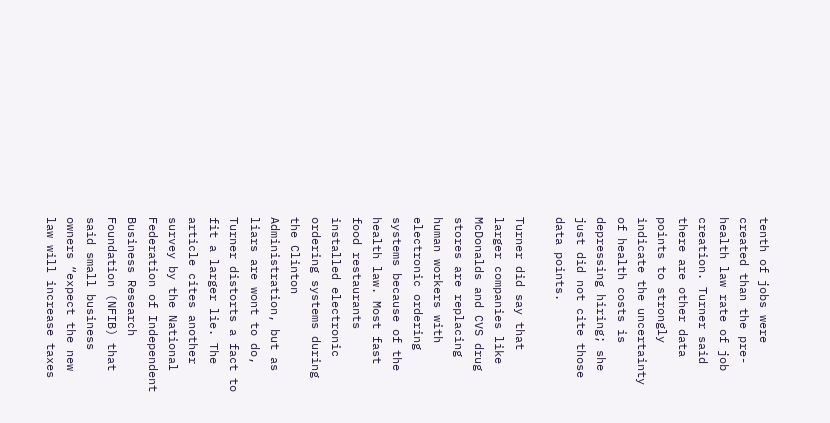tenth of jobs were created than the pre-health law rate of job creation. Turner said there are other data points to strongly indicate the uncertainty of health costs is depressing hiring; she just did not cite those data points.

Turner did say that larger companies like McDonalds and CVS drug stores are replacing human workers with electronic ordering systems because of the health law. Most fast food restaurants installed electronic ordering systems during the Clinton Administration, but as liars are wont to do, Turner distorts a fact to fit a larger lie. The article cites another survey by the National Federation of Independent Business Research Foundation (NFIB) that said small business owners “expect the new law will increase taxes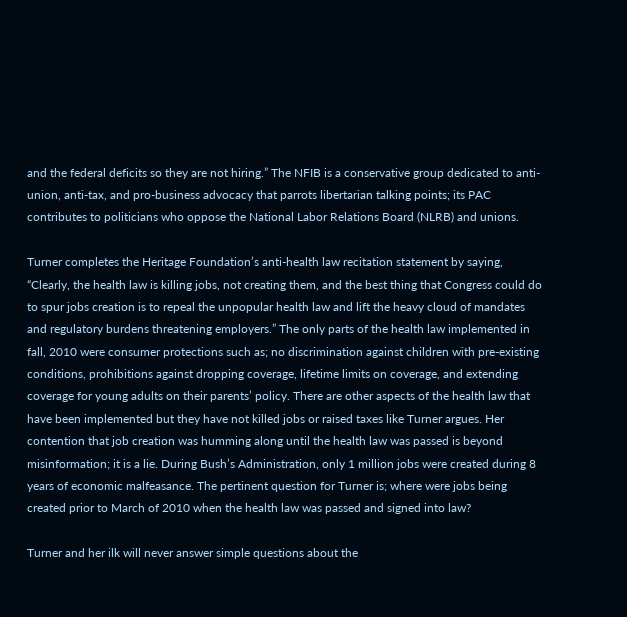and the federal deficits so they are not hiring.” The NFIB is a conservative group dedicated to anti-union, anti-tax, and pro-business advocacy that parrots libertarian talking points; its PAC contributes to politicians who oppose the National Labor Relations Board (NLRB) and unions.

Turner completes the Heritage Foundation’s anti-health law recitation statement by saying, “Clearly, the health law is killing jobs, not creating them, and the best thing that Congress could do to spur jobs creation is to repeal the unpopular health law and lift the heavy cloud of mandates and regulatory burdens threatening employers.” The only parts of the health law implemented in fall, 2010 were consumer protections such as; no discrimination against children with pre-existing conditions, prohibitions against dropping coverage, lifetime limits on coverage, and extending coverage for young adults on their parents’ policy. There are other aspects of the health law that have been implemented but they have not killed jobs or raised taxes like Turner argues. Her contention that job creation was humming along until the health law was passed is beyond misinformation; it is a lie. During Bush’s Administration, only 1 million jobs were created during 8 years of economic malfeasance. The pertinent question for Turner is; where were jobs being created prior to March of 2010 when the health law was passed and signed into law?

Turner and her ilk will never answer simple questions about the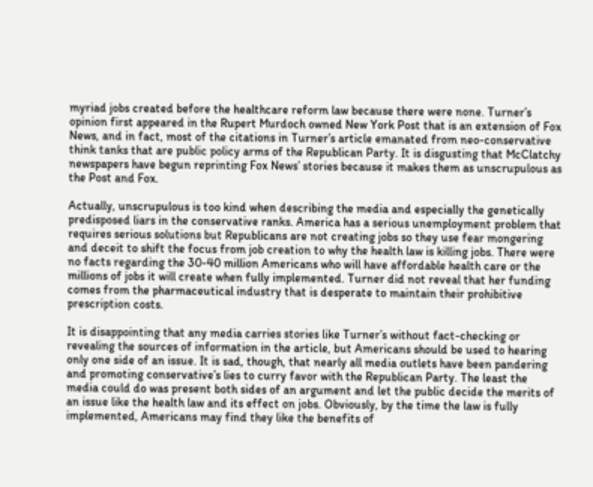myriad jobs created before the healthcare reform law because there were none. Turner’s opinion first appeared in the Rupert Murdoch owned New York Post that is an extension of Fox News, and in fact, most of the citations in Turner’s article emanated from neo-conservative think tanks that are public policy arms of the Republican Party. It is disgusting that McClatchy newspapers have begun reprinting Fox News’ stories because it makes them as unscrupulous as the Post and Fox.

Actually, unscrupulous is too kind when describing the media and especially the genetically predisposed liars in the conservative ranks. America has a serious unemployment problem that requires serious solutions but Republicans are not creating jobs so they use fear mongering and deceit to shift the focus from job creation to why the health law is killing jobs. There were no facts regarding the 30-40 million Americans who will have affordable health care or the millions of jobs it will create when fully implemented. Turner did not reveal that her funding comes from the pharmaceutical industry that is desperate to maintain their prohibitive prescription costs.

It is disappointing that any media carries stories like Turner’s without fact-checking or revealing the sources of information in the article, but Americans should be used to hearing only one side of an issue. It is sad, though, that nearly all media outlets have been pandering and promoting conservative’s lies to curry favor with the Republican Party. The least the media could do was present both sides of an argument and let the public decide the merits of an issue like the health law and its effect on jobs. Obviously, by the time the law is fully implemented, Americans may find they like the benefits of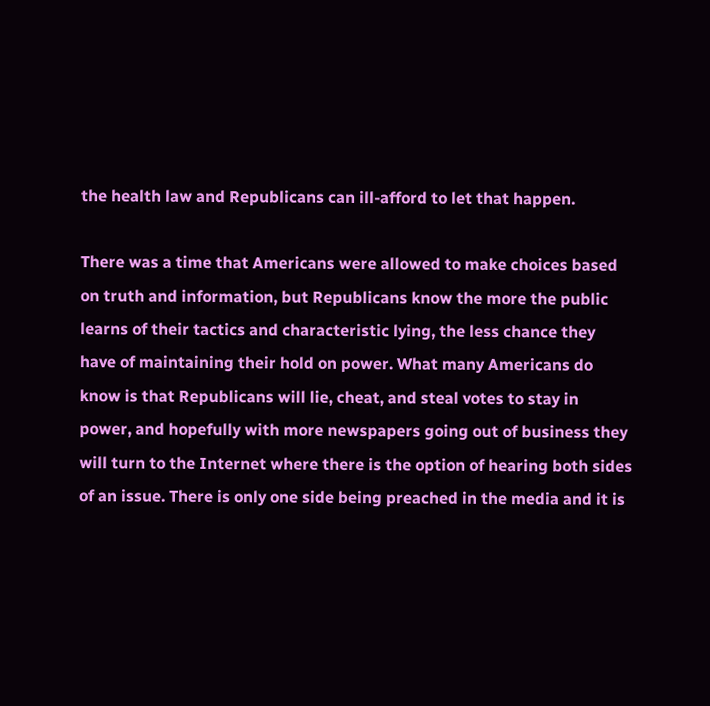the health law and Republicans can ill-afford to let that happen.

There was a time that Americans were allowed to make choices based on truth and information, but Republicans know the more the public learns of their tactics and characteristic lying, the less chance they have of maintaining their hold on power. What many Americans do know is that Republicans will lie, cheat, and steal votes to stay in power, and hopefully with more newspapers going out of business they will turn to the Internet where there is the option of hearing both sides of an issue. There is only one side being preached in the media and it is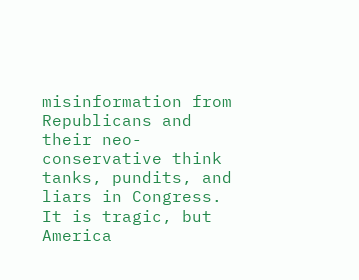misinformation from Republicans and their neo-conservative think tanks, pundits, and liars in Congress. It is tragic, but America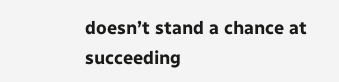doesn’t stand a chance at succeeding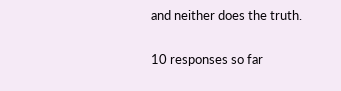and neither does the truth.

10 responses so far